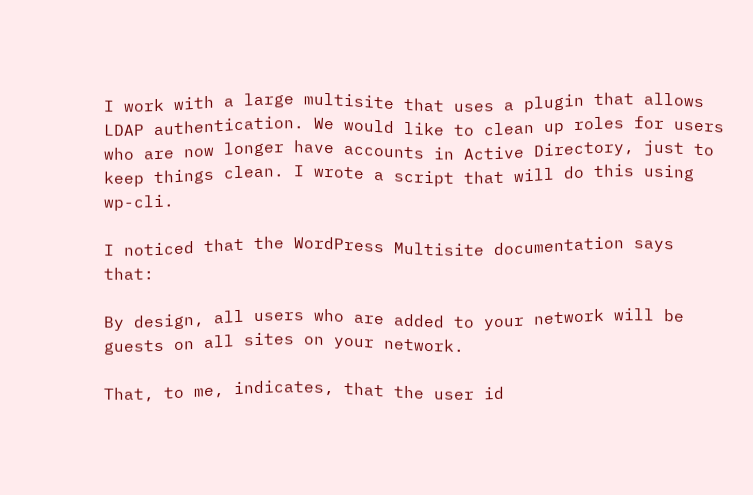I work with a large multisite that uses a plugin that allows LDAP authentication. We would like to clean up roles for users who are now longer have accounts in Active Directory, just to keep things clean. I wrote a script that will do this using wp-cli.

I noticed that the WordPress Multisite documentation says that:

By design, all users who are added to your network will be guests on all sites on your network.

That, to me, indicates, that the user id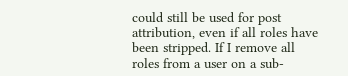could still be used for post attribution, even if all roles have been stripped. If I remove all roles from a user on a sub-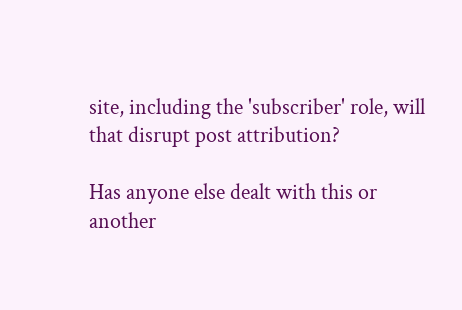site, including the 'subscriber' role, will that disrupt post attribution?

Has anyone else dealt with this or another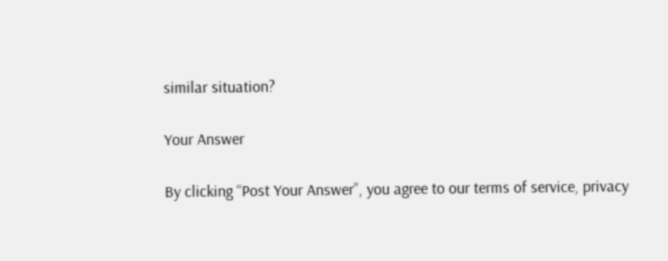similar situation?

Your Answer

By clicking “Post Your Answer”, you agree to our terms of service, privacy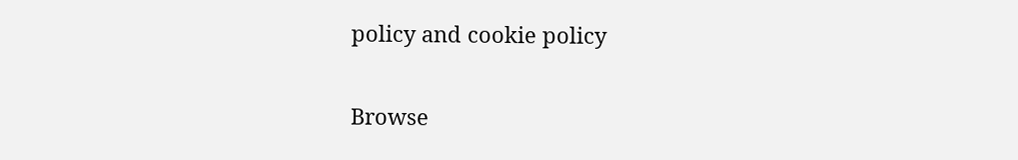policy and cookie policy

Browse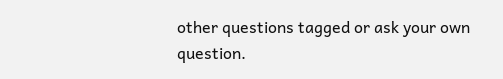other questions tagged or ask your own question.